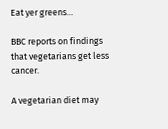Eat yer greens…

BBC reports on findings that vegetarians get less cancer.

A vegetarian diet may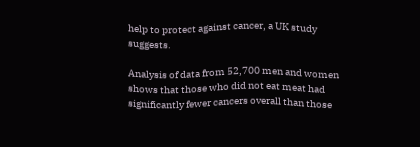help to protect against cancer, a UK study suggests.

Analysis of data from 52,700 men and women shows that those who did not eat meat had significantly fewer cancers overall than those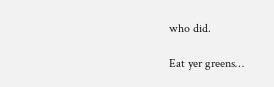who did.

Eat yer greens…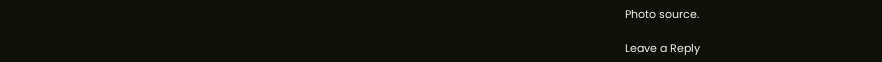Photo source.

Leave a Reply